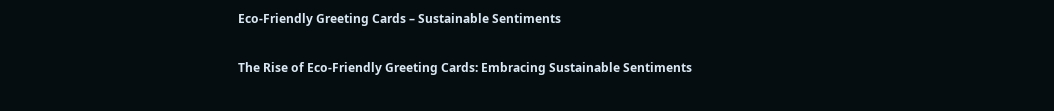Eco-Friendly Greeting Cards – Sustainable Sentiments

The Rise of Eco-Friendly Greeting Cards: Embracing Sustainable Sentiments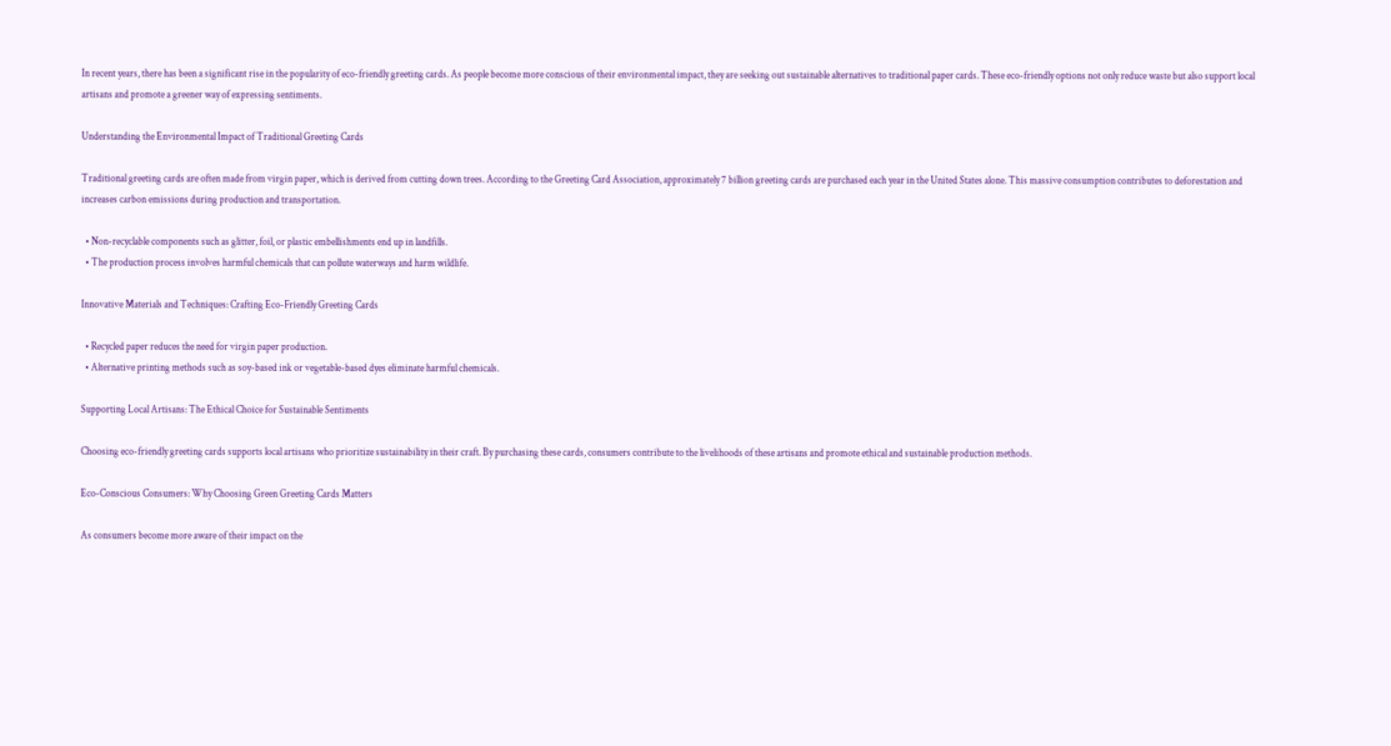In recent years, there has been a significant rise in the popularity of eco-friendly greeting cards. As people become more conscious of their environmental impact, they are seeking out sustainable alternatives to traditional paper cards. These eco-friendly options not only reduce waste but also support local artisans and promote a greener way of expressing sentiments.

Understanding the Environmental Impact of Traditional Greeting Cards

Traditional greeting cards are often made from virgin paper, which is derived from cutting down trees. According to the Greeting Card Association, approximately 7 billion greeting cards are purchased each year in the United States alone. This massive consumption contributes to deforestation and increases carbon emissions during production and transportation.

  • Non-recyclable components such as glitter, foil, or plastic embellishments end up in landfills.
  • The production process involves harmful chemicals that can pollute waterways and harm wildlife.

Innovative Materials and Techniques: Crafting Eco-Friendly Greeting Cards

  • Recycled paper reduces the need for virgin paper production.
  • Alternative printing methods such as soy-based ink or vegetable-based dyes eliminate harmful chemicals.

Supporting Local Artisans: The Ethical Choice for Sustainable Sentiments

Choosing eco-friendly greeting cards supports local artisans who prioritize sustainability in their craft. By purchasing these cards, consumers contribute to the livelihoods of these artisans and promote ethical and sustainable production methods.

Eco-Conscious Consumers: Why Choosing Green Greeting Cards Matters

As consumers become more aware of their impact on the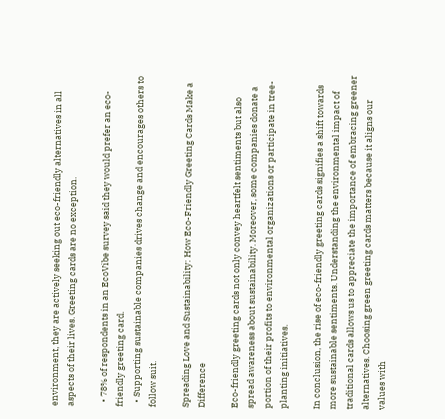environment, they are actively seeking out eco-friendly alternatives in all aspects of their lives. Greeting cards are no exception.

  • 78% of respondents in an EcoVibe survey said they would prefer an eco-friendly greeting card.
  • Supporting sustainable companies drives change and encourages others to follow suit.

Spreading Love and Sustainability: How Eco-Friendly Greeting Cards Make a Difference

Eco-friendly greeting cards not only convey heartfelt sentiments but also spread awareness about sustainability. Moreover, some companies donate a portion of their profits to environmental organizations or participate in tree-planting initiatives.

In conclusion, the rise of eco-friendly greeting cards signifies a shift towards more sustainable sentiments. Understanding the environmental impact of traditional cards allows us to appreciate the importance of embracing greener alternatives. Choosing green greeting cards matters because it aligns our values with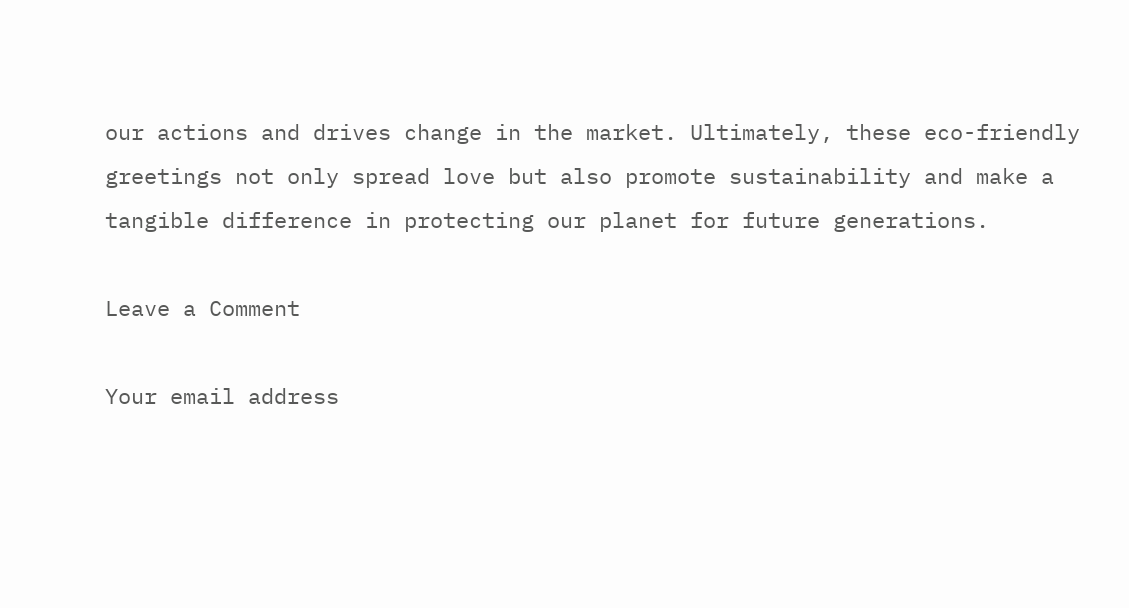our actions and drives change in the market. Ultimately, these eco-friendly greetings not only spread love but also promote sustainability and make a tangible difference in protecting our planet for future generations.

Leave a Comment

Your email address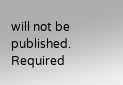will not be published. Required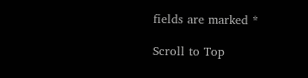fields are marked *

Scroll to Top